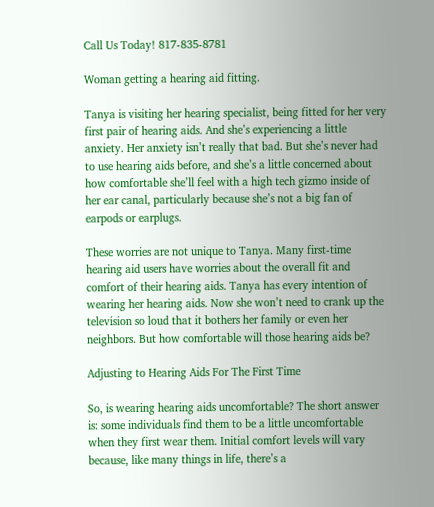Call Us Today! 817-835-8781

Woman getting a hearing aid fitting.

Tanya is visiting her hearing specialist, being fitted for her very first pair of hearing aids. And she’s experiencing a little anxiety. Her anxiety isn’t really that bad. But she’s never had to use hearing aids before, and she’s a little concerned about how comfortable she’ll feel with a high tech gizmo inside of her ear canal, particularly because she’s not a big fan of earpods or earplugs.

These worries are not unique to Tanya. Many first-time hearing aid users have worries about the overall fit and comfort of their hearing aids. Tanya has every intention of wearing her hearing aids. Now she won’t need to crank up the television so loud that it bothers her family or even her neighbors. But how comfortable will those hearing aids be?

Adjusting to Hearing Aids For The First Time

So, is wearing hearing aids uncomfortable? The short answer is: some individuals find them to be a little uncomfortable when they first wear them. Initial comfort levels will vary because, like many things in life, there’s a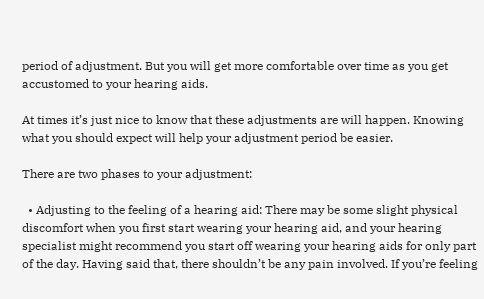period of adjustment. But you will get more comfortable over time as you get accustomed to your hearing aids.

At times it’s just nice to know that these adjustments are will happen. Knowing what you should expect will help your adjustment period be easier.

There are two phases to your adjustment:

  • Adjusting to the feeling of a hearing aid: There may be some slight physical discomfort when you first start wearing your hearing aid, and your hearing specialist might recommend you start off wearing your hearing aids for only part of the day. Having said that, there shouldn’t be any pain involved. If you’re feeling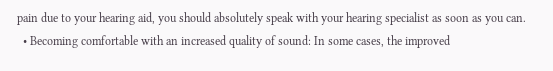pain due to your hearing aid, you should absolutely speak with your hearing specialist as soon as you can.
  • Becoming comfortable with an increased quality of sound: In some cases, the improved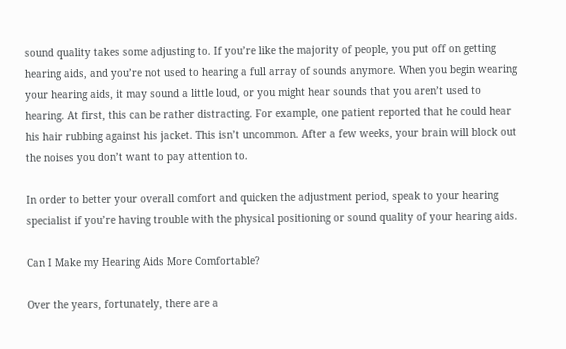sound quality takes some adjusting to. If you’re like the majority of people, you put off on getting hearing aids, and you’re not used to hearing a full array of sounds anymore. When you begin wearing your hearing aids, it may sound a little loud, or you might hear sounds that you aren’t used to hearing. At first, this can be rather distracting. For example, one patient reported that he could hear his hair rubbing against his jacket. This isn’t uncommon. After a few weeks, your brain will block out the noises you don’t want to pay attention to.

In order to better your overall comfort and quicken the adjustment period, speak to your hearing specialist if you’re having trouble with the physical positioning or sound quality of your hearing aids.

Can I Make my Hearing Aids More Comfortable?

Over the years, fortunately, there are a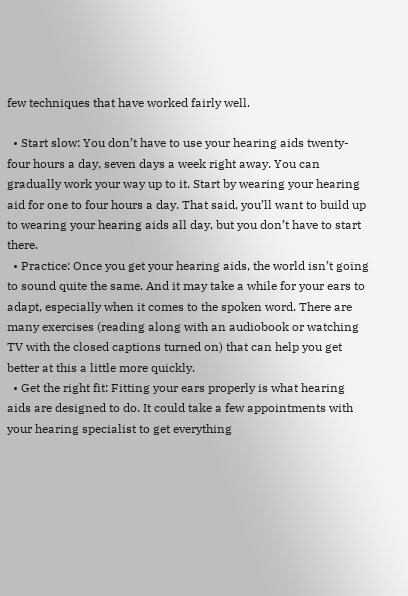few techniques that have worked fairly well.

  • Start slow: You don’t have to use your hearing aids twenty-four hours a day, seven days a week right away. You can gradually work your way up to it. Start by wearing your hearing aid for one to four hours a day. That said, you’ll want to build up to wearing your hearing aids all day, but you don’t have to start there.
  • Practice: Once you get your hearing aids, the world isn’t going to sound quite the same. And it may take a while for your ears to adapt, especially when it comes to the spoken word. There are many exercises (reading along with an audiobook or watching TV with the closed captions turned on) that can help you get better at this a little more quickly.
  • Get the right fit: Fitting your ears properly is what hearing aids are designed to do. It could take a few appointments with your hearing specialist to get everything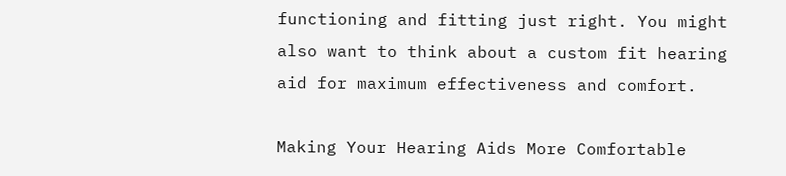functioning and fitting just right. You might also want to think about a custom fit hearing aid for maximum effectiveness and comfort.

Making Your Hearing Aids More Comfortable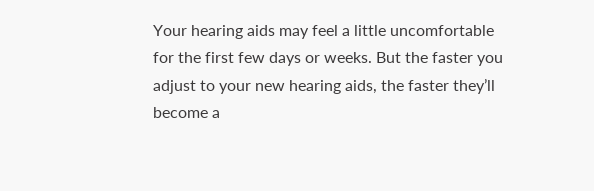Your hearing aids may feel a little uncomfortable for the first few days or weeks. But the faster you adjust to your new hearing aids, the faster they’ll become a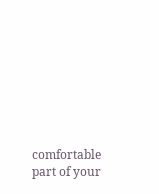comfortable part of your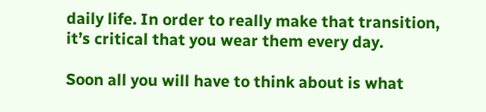daily life. In order to really make that transition, it’s critical that you wear them every day.

Soon all you will have to think about is what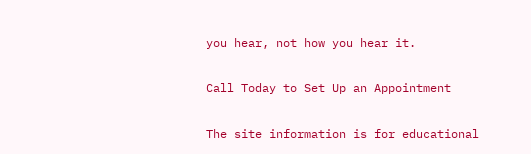you hear, not how you hear it.

Call Today to Set Up an Appointment

The site information is for educational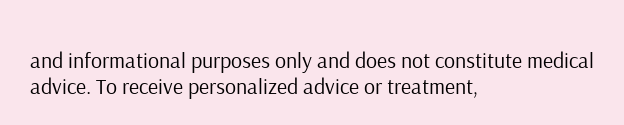and informational purposes only and does not constitute medical advice. To receive personalized advice or treatment,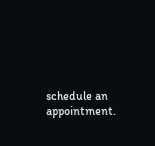schedule an appointment.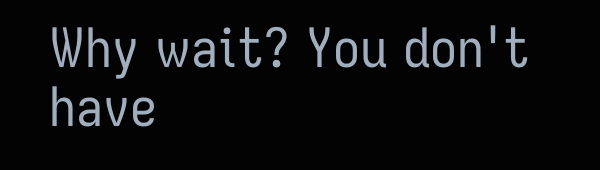Why wait? You don't have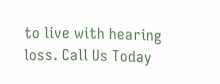to live with hearing loss. Call Us Today